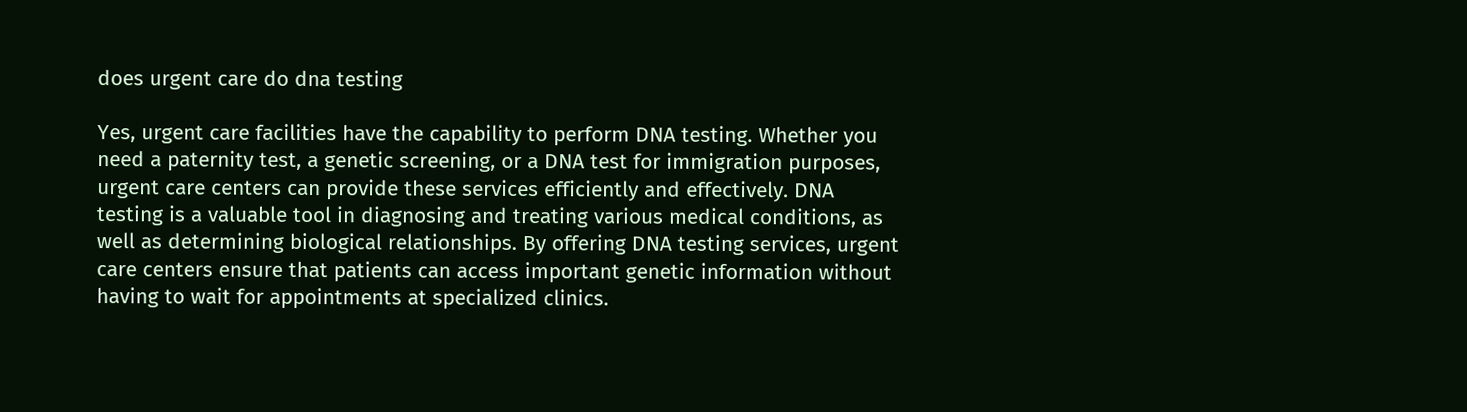does urgent care do dna testing

Yes, urgent care facilities have the capability to perform DNA testing. Whether you need a paternity test, a genetic screening, or a DNA test for immigration purposes, urgent care centers can provide these services efficiently and effectively. DNA testing is a valuable tool in diagnosing and treating various medical conditions, as well as determining biological relationships. By offering DNA testing services, urgent care centers ensure that patients can access important genetic information without having to wait for appointments at specialized clinics.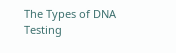The Types of DNA Testing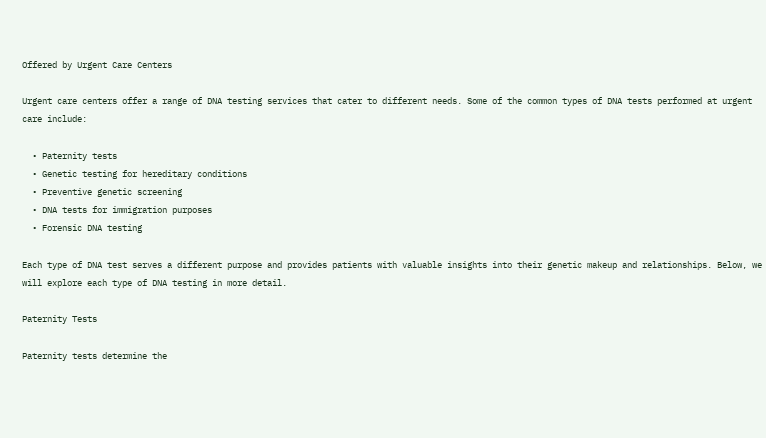Offered by Urgent Care Centers

Urgent care centers offer a range of DNA testing services that cater to different needs. Some of the common types of DNA tests performed at urgent care include:

  • Paternity tests
  • Genetic testing for hereditary conditions
  • Preventive genetic screening
  • DNA tests for immigration purposes
  • Forensic DNA testing

Each type of DNA test serves a different purpose and provides patients with valuable insights into their genetic makeup and relationships. Below, we will explore each type of DNA testing in more detail.

Paternity Tests

Paternity tests determine the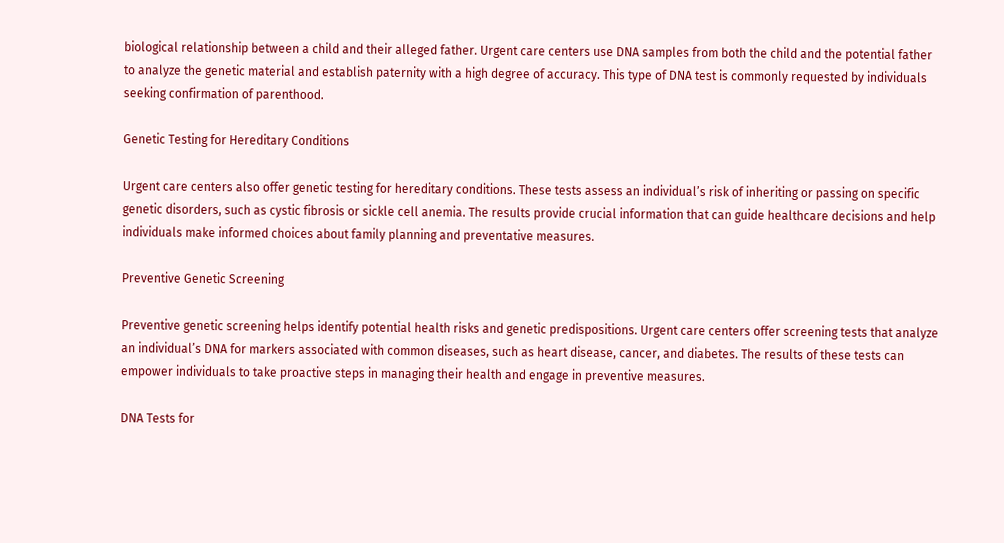biological relationship between a child and their alleged father. Urgent care centers use DNA samples from both the child and the potential father to analyze the genetic material and establish paternity with a high degree of accuracy. This type of DNA test is commonly requested by individuals seeking confirmation of parenthood.

Genetic Testing for Hereditary Conditions

Urgent care centers also offer genetic testing for hereditary conditions. These tests assess an individual’s risk of inheriting or passing on specific genetic disorders, such as cystic fibrosis or sickle cell anemia. The results provide crucial information that can guide healthcare decisions and help individuals make informed choices about family planning and preventative measures.

Preventive Genetic Screening

Preventive genetic screening helps identify potential health risks and genetic predispositions. Urgent care centers offer screening tests that analyze an individual’s DNA for markers associated with common diseases, such as heart disease, cancer, and diabetes. The results of these tests can empower individuals to take proactive steps in managing their health and engage in preventive measures.

DNA Tests for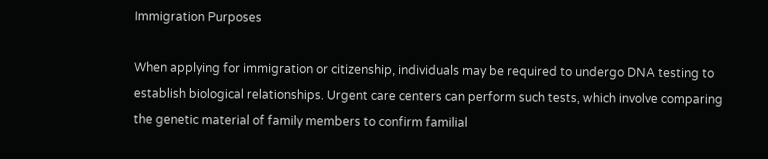Immigration Purposes

When applying for immigration or citizenship, individuals may be required to undergo DNA testing to establish biological relationships. Urgent care centers can perform such tests, which involve comparing the genetic material of family members to confirm familial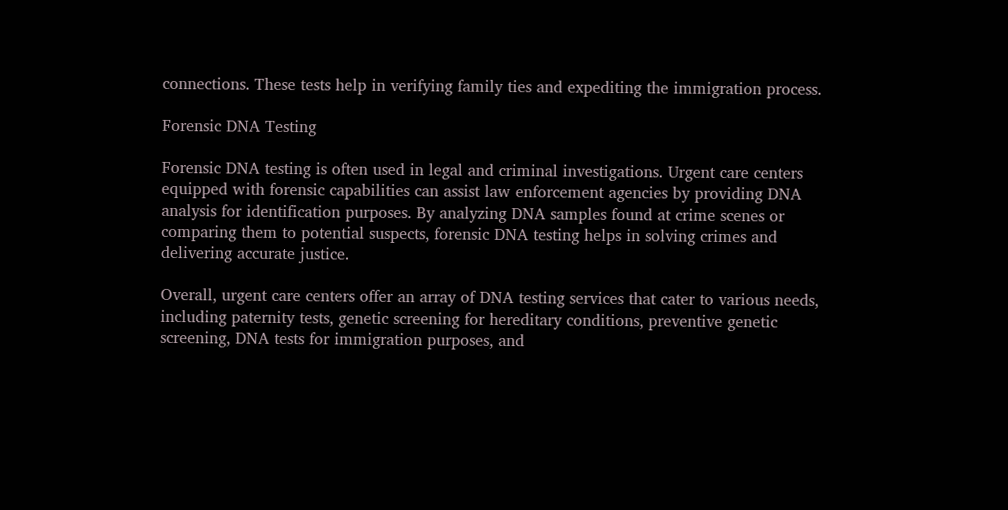connections. These tests help in verifying family ties and expediting the immigration process.

Forensic DNA Testing

Forensic DNA testing is often used in legal and criminal investigations. Urgent care centers equipped with forensic capabilities can assist law enforcement agencies by providing DNA analysis for identification purposes. By analyzing DNA samples found at crime scenes or comparing them to potential suspects, forensic DNA testing helps in solving crimes and delivering accurate justice.

Overall, urgent care centers offer an array of DNA testing services that cater to various needs, including paternity tests, genetic screening for hereditary conditions, preventive genetic screening, DNA tests for immigration purposes, and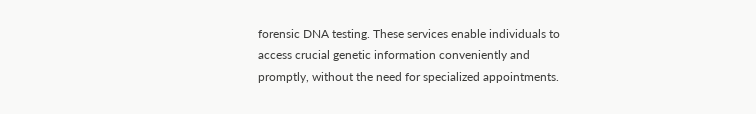forensic DNA testing. These services enable individuals to access crucial genetic information conveniently and promptly, without the need for specialized appointments.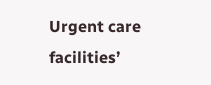Urgent care facilities’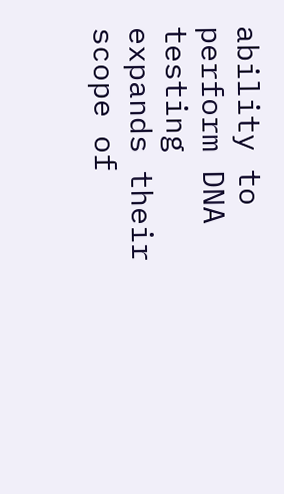ability to perform DNA testing expands their scope of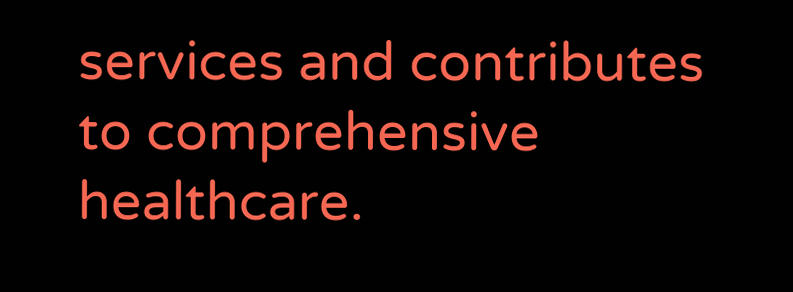services and contributes to comprehensive healthcare.